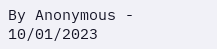By Anonymous - 10/01/2023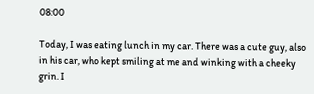08:00

Today, I was eating lunch in my car. There was a cute guy, also in his car, who kept smiling at me and winking with a cheeky grin. I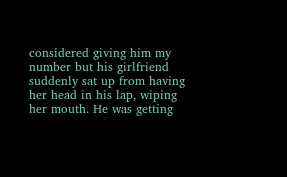considered giving him my number but his girlfriend suddenly sat up from having her head in his lap, wiping her mouth. He was getting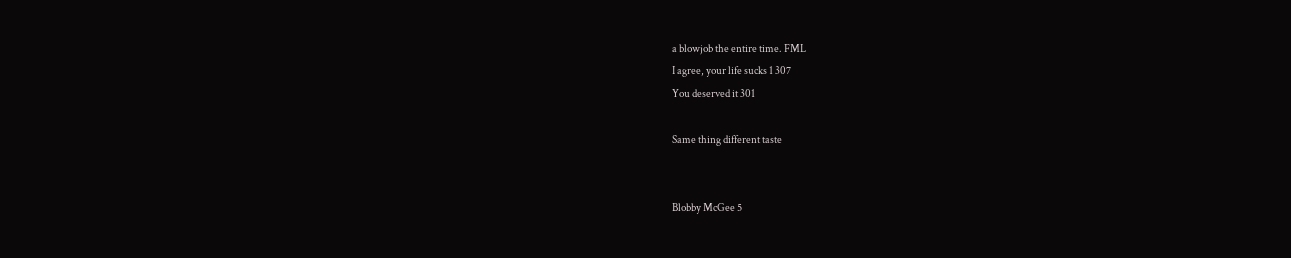a blowjob the entire time. FML
I agree, your life sucks 1 307
You deserved it 301

Same thing different taste


Blobby McGee 5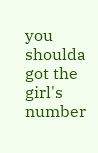you shoulda got the girl's number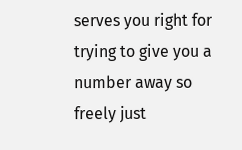serves you right for trying to give you a number away so freely just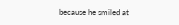because he smiled at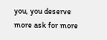you, you deserve more ask for more